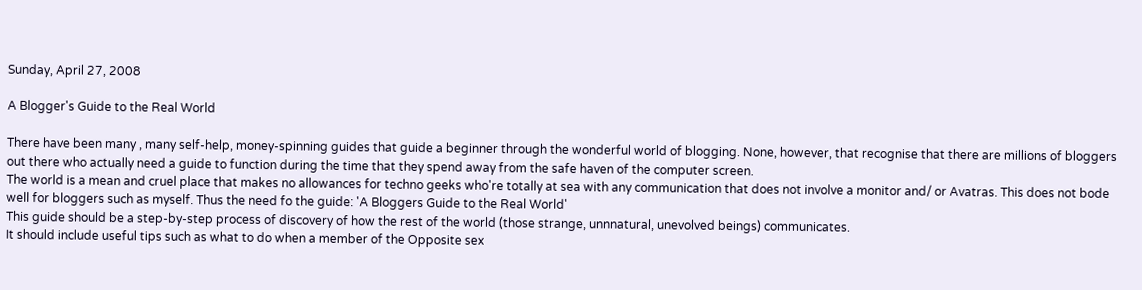Sunday, April 27, 2008

A Blogger's Guide to the Real World

There have been many , many self-help, money-spinning guides that guide a beginner through the wonderful world of blogging. None, however, that recognise that there are millions of bloggers out there who actually need a guide to function during the time that they spend away from the safe haven of the computer screen.
The world is a mean and cruel place that makes no allowances for techno geeks who're totally at sea with any communication that does not involve a monitor and/ or Avatras. This does not bode well for bloggers such as myself. Thus the need fo the guide: 'A Bloggers Guide to the Real World'
This guide should be a step-by-step process of discovery of how the rest of the world (those strange, unnnatural, unevolved beings) communicates.
It should include useful tips such as what to do when a member of the Opposite sex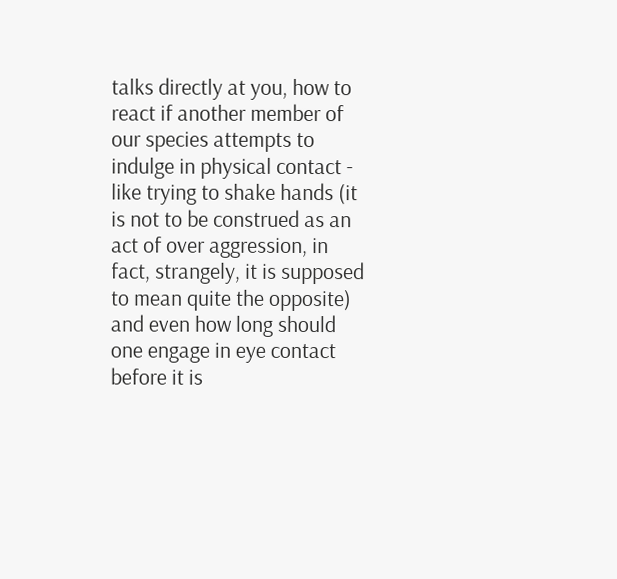talks directly at you, how to react if another member of our species attempts to indulge in physical contact - like trying to shake hands (it is not to be construed as an act of over aggression, in fact, strangely, it is supposed to mean quite the opposite) and even how long should one engage in eye contact before it is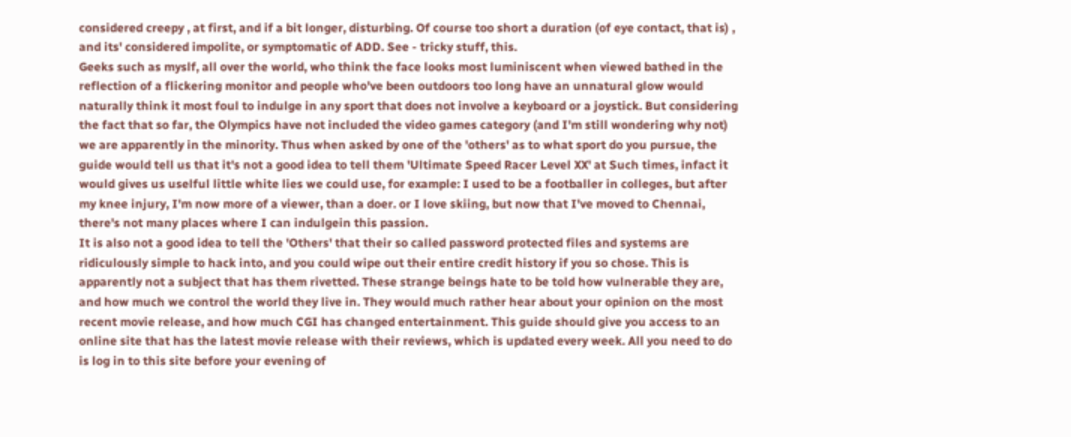considered creepy , at first, and if a bit longer, disturbing. Of course too short a duration (of eye contact, that is) , and its' considered impolite, or symptomatic of ADD. See - tricky stuff, this.
Geeks such as myslf, all over the world, who think the face looks most luminiscent when viewed bathed in the reflection of a flickering monitor and people who've been outdoors too long have an unnatural glow would naturally think it most foul to indulge in any sport that does not involve a keyboard or a joystick. But considering the fact that so far, the Olympics have not included the video games category (and I'm still wondering why not) we are apparently in the minority. Thus when asked by one of the 'others' as to what sport do you pursue, the guide would tell us that it's not a good idea to tell them 'Ultimate Speed Racer Level XX' at Such times, infact it would gives us uselful little white lies we could use, for example: I used to be a footballer in colleges, but after my knee injury, I'm now more of a viewer, than a doer. or I love skiing, but now that I've moved to Chennai, there's not many places where I can indulgein this passion.
It is also not a good idea to tell the 'Others' that their so called password protected files and systems are ridiculously simple to hack into, and you could wipe out their entire credit history if you so chose. This is apparently not a subject that has them rivetted. These strange beings hate to be told how vulnerable they are, and how much we control the world they live in. They would much rather hear about your opinion on the most recent movie release, and how much CGI has changed entertainment. This guide should give you access to an online site that has the latest movie release with their reviews, which is updated every week. All you need to do is log in to this site before your evening of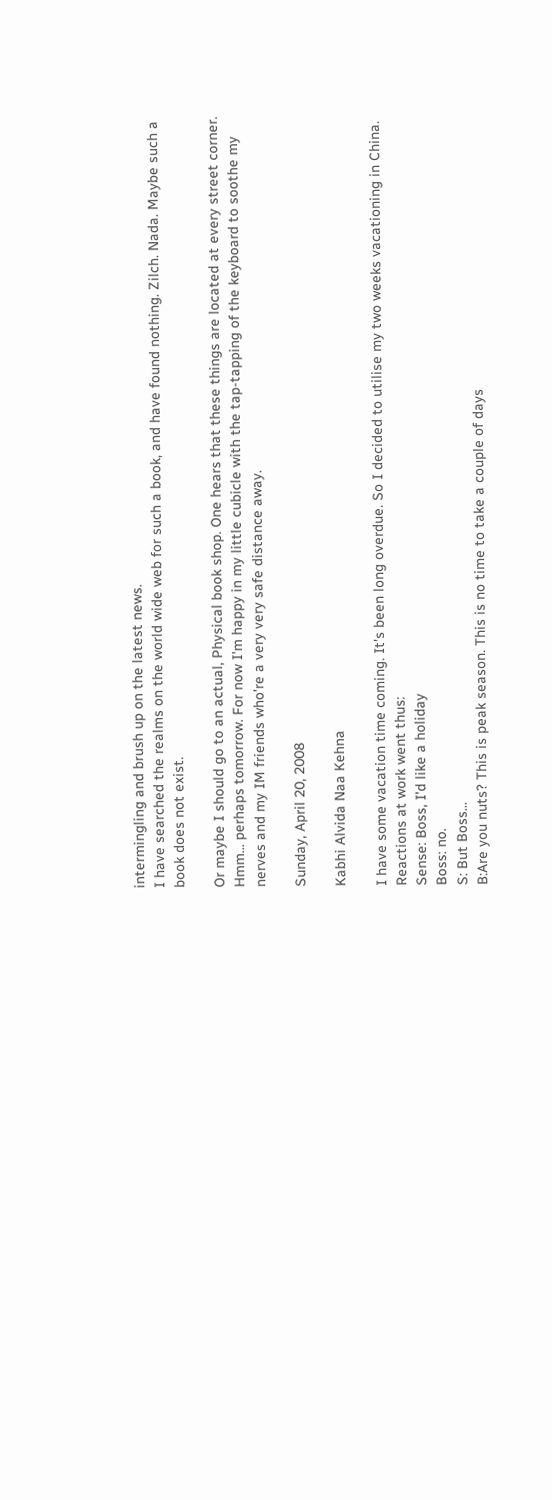intermingling and brush up on the latest news.
I have searched the realms on the world wide web for such a book, and have found nothing. Zilch. Nada. Maybe such a book does not exist.

Or maybe I should go to an actual, Physical book shop. One hears that these things are located at every street corner. Hmm... perhaps tomorrow. For now I'm happy in my little cubicle with the tap-tapping of the keyboard to soothe my nerves and my IM friends who're a very very safe distance away.

Sunday, April 20, 2008

Kabhi Alvida Naa Kehna

I have some vacation time coming. It's been long overdue. So I decided to utilise my two weeks vacationing in China. Reactions at work went thus:
Sense: Boss, I'd like a holiday
Boss: no.
S: But Boss...
B:Are you nuts? This is peak season. This is no time to take a couple of days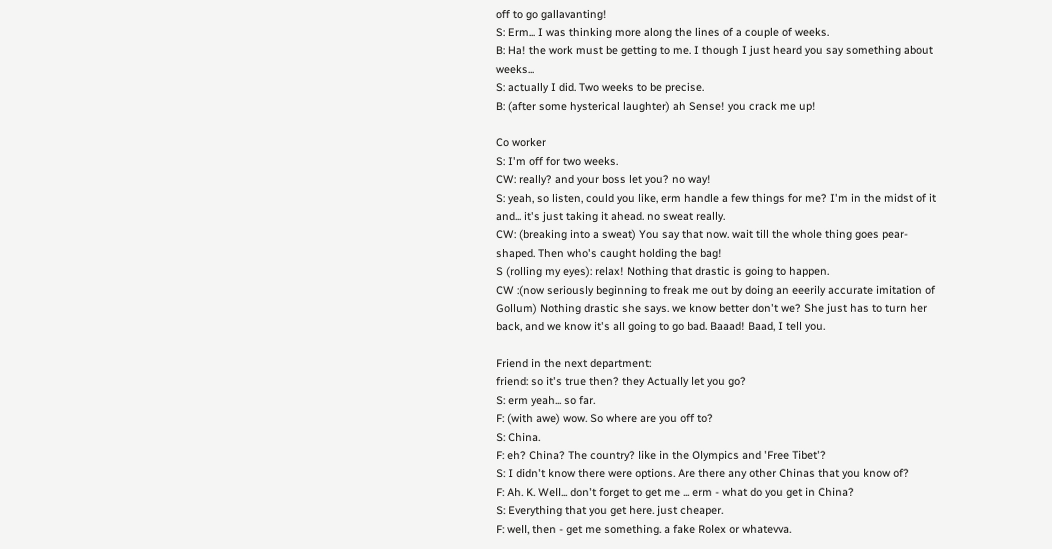off to go gallavanting!
S: Erm... I was thinking more along the lines of a couple of weeks.
B: Ha! the work must be getting to me. I though I just heard you say something about weeks...
S: actually I did. Two weeks to be precise.
B: (after some hysterical laughter) ah Sense! you crack me up!

Co worker
S: I'm off for two weeks.
CW: really? and your boss let you? no way!
S: yeah, so listen, could you like, erm handle a few things for me? I'm in the midst of it and... it's just taking it ahead. no sweat really.
CW: (breaking into a sweat) You say that now. wait till the whole thing goes pear- shaped. Then who's caught holding the bag!
S (rolling my eyes): relax! Nothing that drastic is going to happen.
CW :(now seriously beginning to freak me out by doing an eeerily accurate imitation of Gollum) Nothing drastic she says. we know better don't we? She just has to turn her back, and we know it's all going to go bad. Baaad! Baad, I tell you.

Friend in the next department:
friend: so it's true then? they Actually let you go?
S: erm yeah... so far.
F: (with awe) wow. So where are you off to?
S: China.
F: eh? China? The country? like in the Olympics and 'Free Tibet'?
S: I didn't know there were options. Are there any other Chinas that you know of?
F: Ah. K. Well... don't forget to get me ... erm - what do you get in China?
S: Everything that you get here. just cheaper.
F: well, then - get me something. a fake Rolex or whatevva.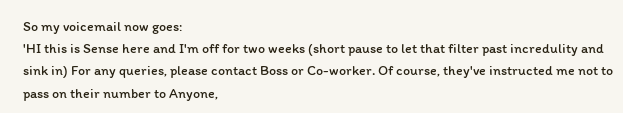So my voicemail now goes:
'HI this is Sense here and I'm off for two weeks (short pause to let that filter past incredulity and sink in) For any queries, please contact Boss or Co-worker. Of course, they've instructed me not to pass on their number to Anyone,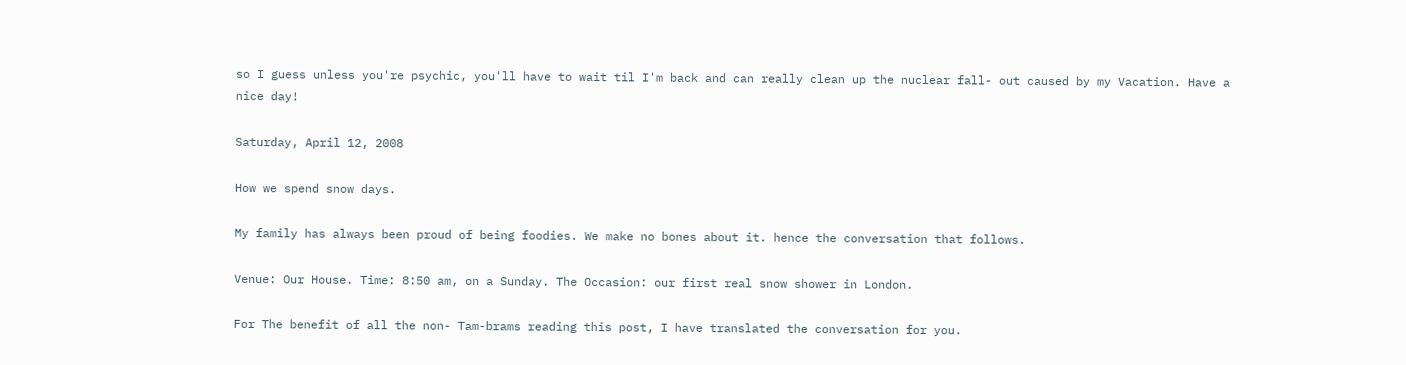so I guess unless you're psychic, you'll have to wait til I'm back and can really clean up the nuclear fall- out caused by my Vacation. Have a nice day!

Saturday, April 12, 2008

How we spend snow days.

My family has always been proud of being foodies. We make no bones about it. hence the conversation that follows.

Venue: Our House. Time: 8:50 am, on a Sunday. The Occasion: our first real snow shower in London.

For The benefit of all the non- Tam-brams reading this post, I have translated the conversation for you.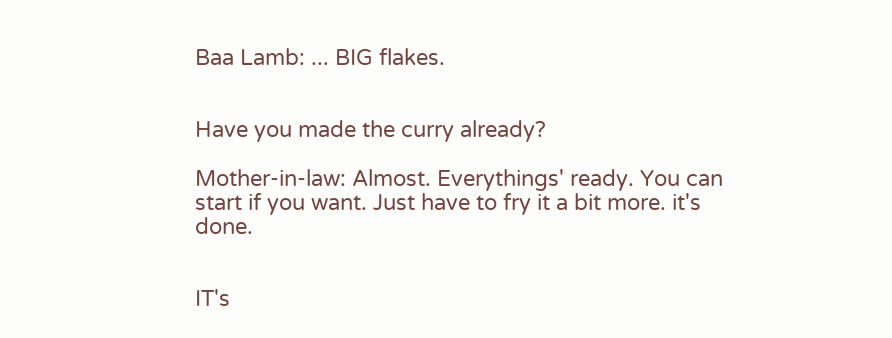Baa Lamb: ... BIG flakes.


Have you made the curry already?

Mother-in-law: Almost. Everythings' ready. You can start if you want. Just have to fry it a bit more. it's done.


IT's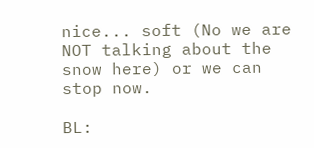nice... soft (No we are NOT talking about the snow here) or we can stop now.

BL: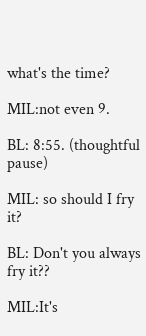what's the time?

MIL:not even 9.

BL: 8:55. (thoughtful pause)

MIL: so should I fry it?

BL: Don't you always fry it??

MIL:It's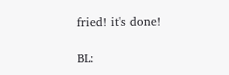fried! it's done!

BL: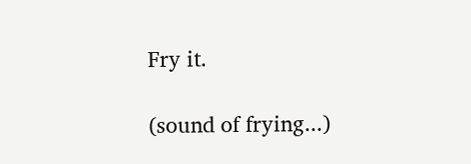Fry it.

(sound of frying...)